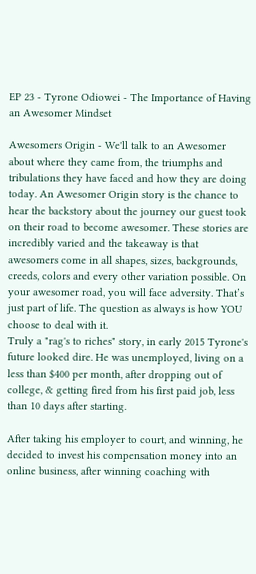EP 23 - Tyrone Odiowei - The Importance of Having an Awesomer Mindset

Awesomers Origin - We'll talk to an Awesomer about where they came from, the triumphs and tribulations they have faced and how they are doing today. An Awesomer Origin story is the chance to hear the backstory about the journey our guest took on their road to become awesomer. These stories are incredibly varied and the takeaway is that awesomers come in all shapes, sizes, backgrounds, creeds, colors and every other variation possible. On your awesomer road, you will face adversity. That’s just part of life. The question as always is how YOU choose to deal with it.
Truly a "rag's to riches" story, in early 2015 Tyrone's future looked dire. He was unemployed, living on a less than $400 per month, after dropping out of college, & getting fired from his first paid job, less than 10 days after starting.

After taking his employer to court, and winning, he decided to invest his compensation money into an online business, after winning coaching with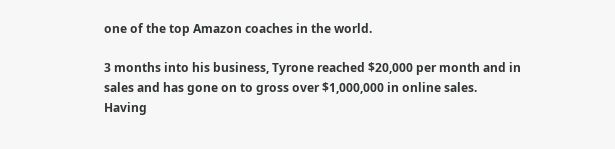one of the top Amazon coaches in the world.

3 months into his business, Tyrone reached $20,000 per month and in sales and has gone on to gross over $1,000,000 in online sales.
Having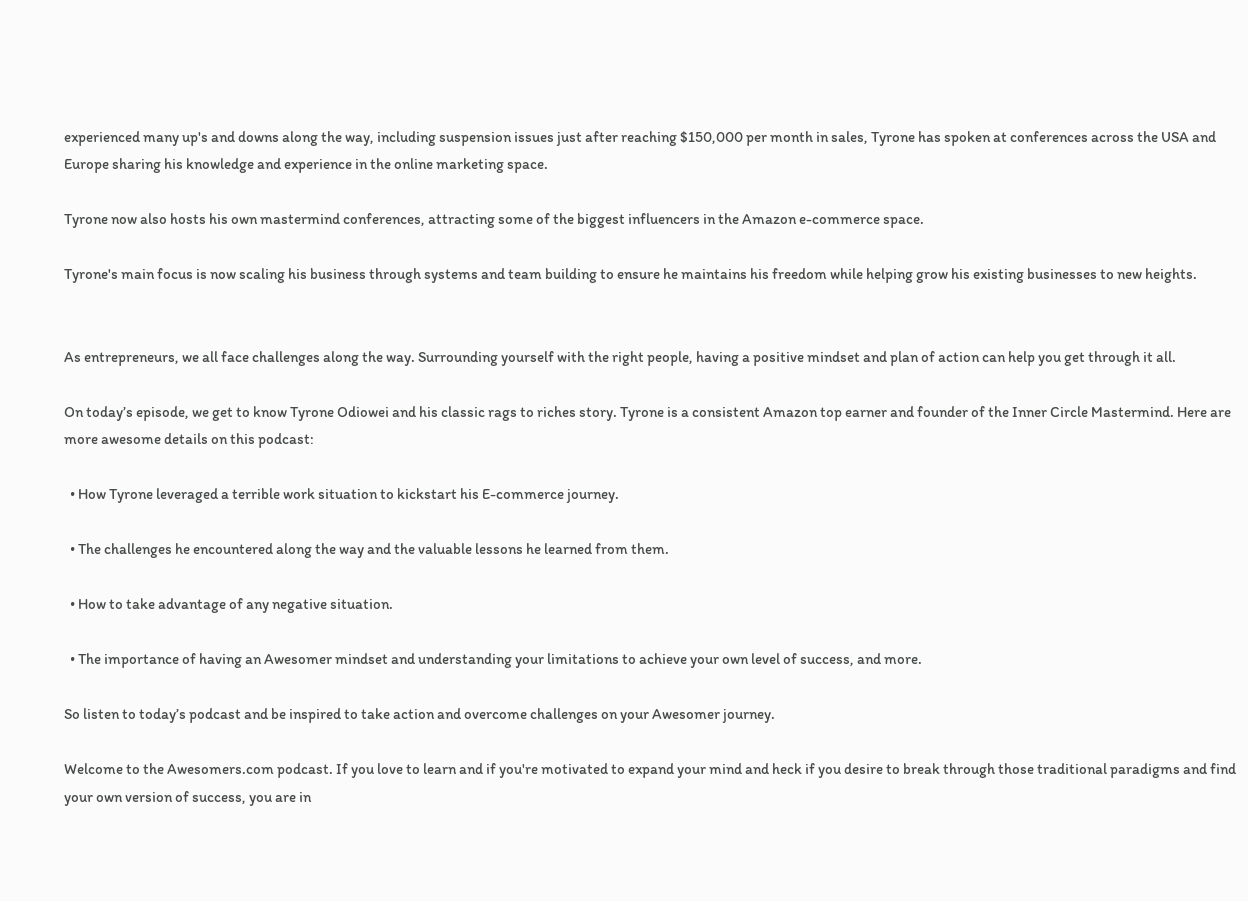experienced many up's and downs along the way, including suspension issues just after reaching $150,000 per month in sales, Tyrone has spoken at conferences across the USA and Europe sharing his knowledge and experience in the online marketing space.

Tyrone now also hosts his own mastermind conferences, attracting some of the biggest influencers in the Amazon e-commerce space.

Tyrone's main focus is now scaling his business through systems and team building to ensure he maintains his freedom while helping grow his existing businesses to new heights.


As entrepreneurs, we all face challenges along the way. Surrounding yourself with the right people, having a positive mindset and plan of action can help you get through it all.

On today’s episode, we get to know Tyrone Odiowei and his classic rags to riches story. Tyrone is a consistent Amazon top earner and founder of the Inner Circle Mastermind. Here are more awesome details on this podcast:

  • How Tyrone leveraged a terrible work situation to kickstart his E-commerce journey.

  • The challenges he encountered along the way and the valuable lessons he learned from them.

  • How to take advantage of any negative situation.

  • The importance of having an Awesomer mindset and understanding your limitations to achieve your own level of success, and more.

So listen to today’s podcast and be inspired to take action and overcome challenges on your Awesomer journey.

Welcome to the Awesomers.com podcast. If you love to learn and if you're motivated to expand your mind and heck if you desire to break through those traditional paradigms and find your own version of success, you are in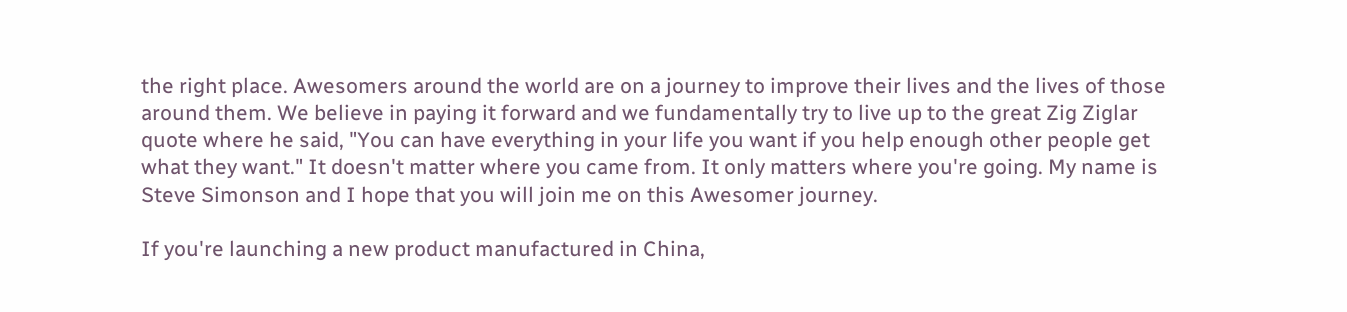the right place. Awesomers around the world are on a journey to improve their lives and the lives of those around them. We believe in paying it forward and we fundamentally try to live up to the great Zig Ziglar quote where he said, "You can have everything in your life you want if you help enough other people get what they want." It doesn't matter where you came from. It only matters where you're going. My name is Steve Simonson and I hope that you will join me on this Awesomer journey.

If you're launching a new product manufactured in China,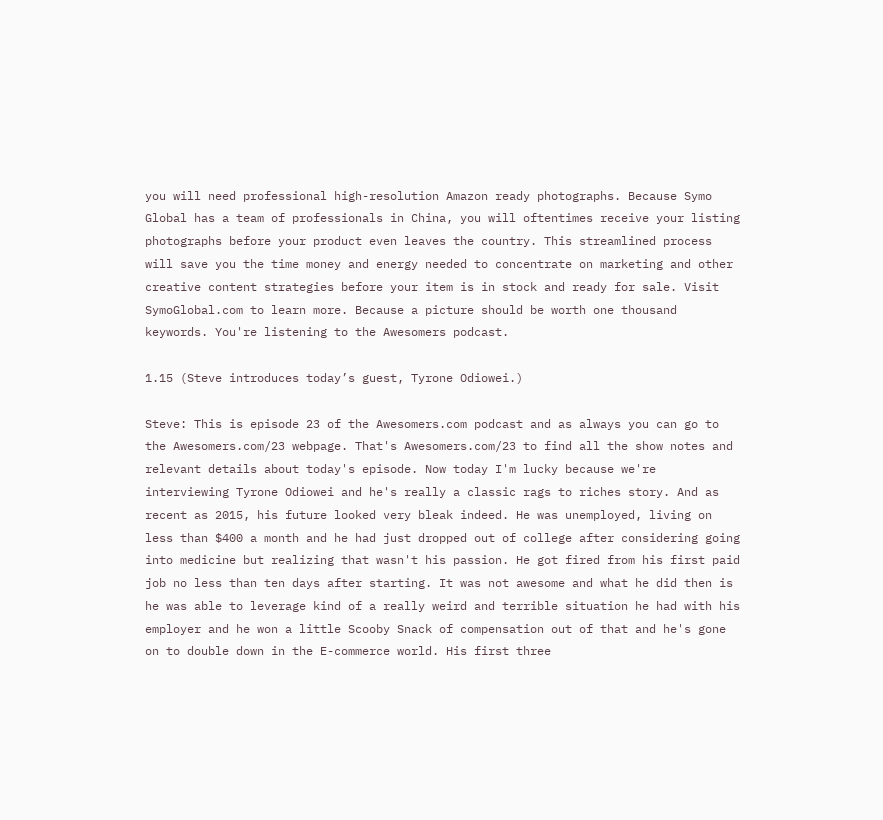you will need professional high-resolution Amazon ready photographs. Because Symo Global has a team of professionals in China, you will oftentimes receive your listing photographs before your product even leaves the country. This streamlined process will save you the time money and energy needed to concentrate on marketing and other creative content strategies before your item is in stock and ready for sale. Visit SymoGlobal.com to learn more. Because a picture should be worth one thousand keywords. You're listening to the Awesomers podcast.

1.15 (Steve introduces today’s guest, Tyrone Odiowei.)

Steve: This is episode 23 of the Awesomers.com podcast and as always you can go to the Awesomers.com/23 webpage. That's Awesomers.com/23 to find all the show notes and relevant details about today's episode. Now today I'm lucky because we're interviewing Tyrone Odiowei and he's really a classic rags to riches story. And as recent as 2015, his future looked very bleak indeed. He was unemployed, living on less than $400 a month and he had just dropped out of college after considering going into medicine but realizing that wasn't his passion. He got fired from his first paid job no less than ten days after starting. It was not awesome and what he did then is he was able to leverage kind of a really weird and terrible situation he had with his employer and he won a little Scooby Snack of compensation out of that and he's gone on to double down in the E-commerce world. His first three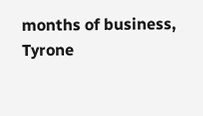months of business, Tyrone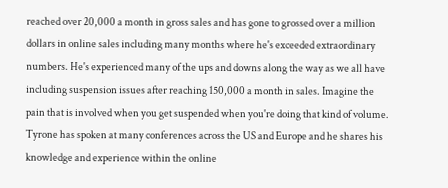reached over 20,000 a month in gross sales and has gone to grossed over a million dollars in online sales including many months where he's exceeded extraordinary numbers. He's experienced many of the ups and downs along the way as we all have including suspension issues after reaching 150,000 a month in sales. Imagine the pain that is involved when you get suspended when you're doing that kind of volume. Tyrone has spoken at many conferences across the US and Europe and he shares his knowledge and experience within the online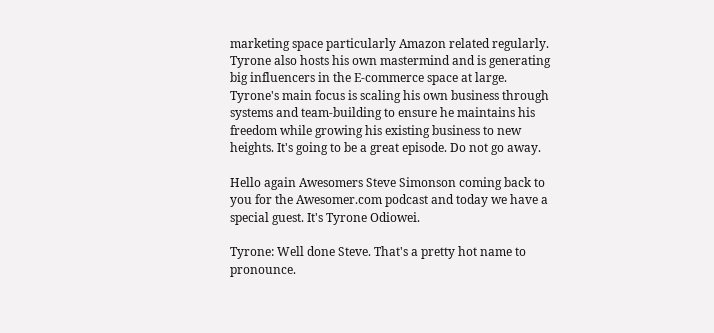marketing space particularly Amazon related regularly. Tyrone also hosts his own mastermind and is generating big influencers in the E-commerce space at large. Tyrone's main focus is scaling his own business through systems and team-building to ensure he maintains his freedom while growing his existing business to new heights. It's going to be a great episode. Do not go away.

Hello again Awesomers Steve Simonson coming back to you for the Awesomer.com podcast and today we have a special guest. It's Tyrone Odiowei.

Tyrone: Well done Steve. That's a pretty hot name to pronounce.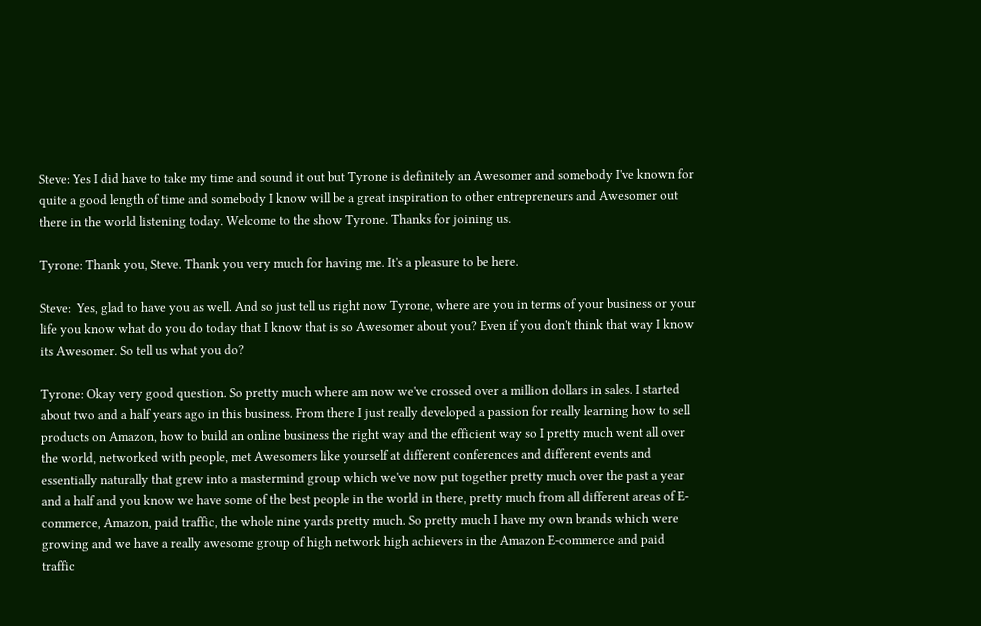Steve: Yes I did have to take my time and sound it out but Tyrone is definitely an Awesomer and somebody I've known for quite a good length of time and somebody I know will be a great inspiration to other entrepreneurs and Awesomer out there in the world listening today. Welcome to the show Tyrone. Thanks for joining us.

Tyrone: Thank you, Steve. Thank you very much for having me. It's a pleasure to be here.

Steve:  Yes, glad to have you as well. And so just tell us right now Tyrone, where are you in terms of your business or your life you know what do you do today that I know that is so Awesomer about you? Even if you don't think that way I know its Awesomer. So tell us what you do?

Tyrone: Okay very good question. So pretty much where am now we've crossed over a million dollars in sales. I started about two and a half years ago in this business. From there I just really developed a passion for really learning how to sell products on Amazon, how to build an online business the right way and the efficient way so I pretty much went all over the world, networked with people, met Awesomers like yourself at different conferences and different events and essentially naturally that grew into a mastermind group which we've now put together pretty much over the past a year and a half and you know we have some of the best people in the world in there, pretty much from all different areas of E-commerce, Amazon, paid traffic, the whole nine yards pretty much. So pretty much I have my own brands which were growing and we have a really awesome group of high network high achievers in the Amazon E-commerce and paid traffic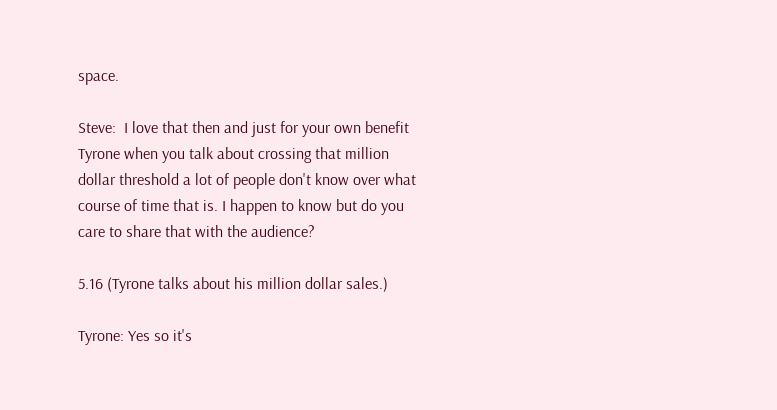space.

Steve:  I love that then and just for your own benefit Tyrone when you talk about crossing that million dollar threshold a lot of people don't know over what course of time that is. I happen to know but do you care to share that with the audience?

5.16 (Tyrone talks about his million dollar sales.)

Tyrone: Yes so it's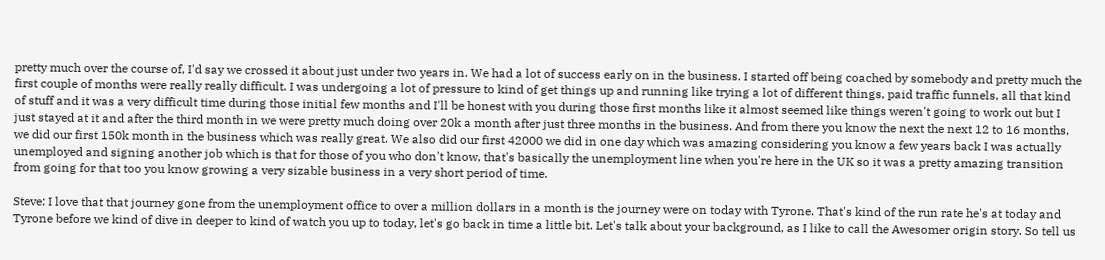pretty much over the course of, I'd say we crossed it about just under two years in. We had a lot of success early on in the business. I started off being coached by somebody and pretty much the first couple of months were really really difficult. I was undergoing a lot of pressure to kind of get things up and running like trying a lot of different things, paid traffic funnels, all that kind of stuff and it was a very difficult time during those initial few months and I'll be honest with you during those first months like it almost seemed like things weren't going to work out but I just stayed at it and after the third month in we were pretty much doing over 20k a month after just three months in the business. And from there you know the next the next 12 to 16 months, we did our first 150k month in the business which was really great. We also did our first 42000 we did in one day which was amazing considering you know a few years back I was actually unemployed and signing another job which is that for those of you who don't know, that's basically the unemployment line when you're here in the UK so it was a pretty amazing transition from going for that too you know growing a very sizable business in a very short period of time.

Steve: I love that that journey gone from the unemployment office to over a million dollars in a month is the journey were on today with Tyrone. That's kind of the run rate he's at today and Tyrone before we kind of dive in deeper to kind of watch you up to today, let's go back in time a little bit. Let's talk about your background, as I like to call the Awesomer origin story. So tell us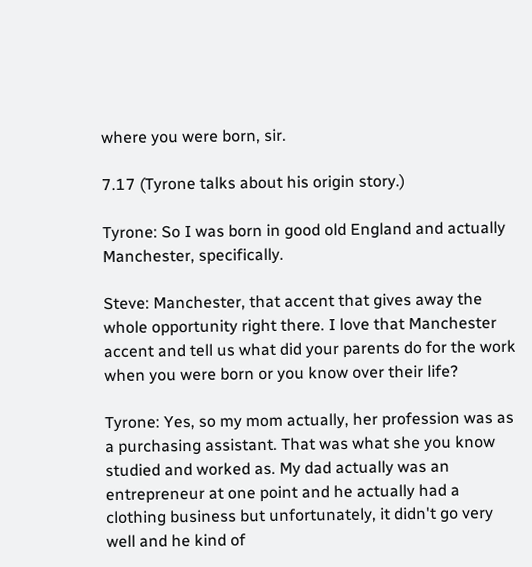where you were born, sir.

7.17 (Tyrone talks about his origin story.)

Tyrone: So I was born in good old England and actually Manchester, specifically.

Steve: Manchester, that accent that gives away the whole opportunity right there. I love that Manchester accent and tell us what did your parents do for the work when you were born or you know over their life?

Tyrone: Yes, so my mom actually, her profession was as a purchasing assistant. That was what she you know studied and worked as. My dad actually was an entrepreneur at one point and he actually had a clothing business but unfortunately, it didn't go very well and he kind of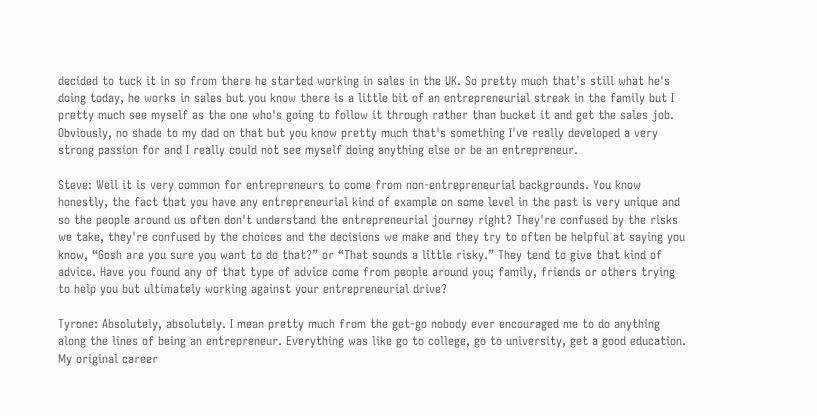decided to tuck it in so from there he started working in sales in the UK. So pretty much that's still what he's doing today, he works in sales but you know there is a little bit of an entrepreneurial streak in the family but I pretty much see myself as the one who's going to follow it through rather than bucket it and get the sales job. Obviously, no shade to my dad on that but you know pretty much that's something I've really developed a very strong passion for and I really could not see myself doing anything else or be an entrepreneur.

Steve: Well it is very common for entrepreneurs to come from non-entrepreneurial backgrounds. You know honestly, the fact that you have any entrepreneurial kind of example on some level in the past is very unique and so the people around us often don't understand the entrepreneurial journey right? They're confused by the risks we take, they're confused by the choices and the decisions we make and they try to often be helpful at saying you know, “Gosh are you sure you want to do that?” or “That sounds a little risky.” They tend to give that kind of advice. Have you found any of that type of advice come from people around you; family, friends or others trying to help you but ultimately working against your entrepreneurial drive?

Tyrone: Absolutely, absolutely. I mean pretty much from the get-go nobody ever encouraged me to do anything along the lines of being an entrepreneur. Everything was like go to college, go to university, get a good education. My original career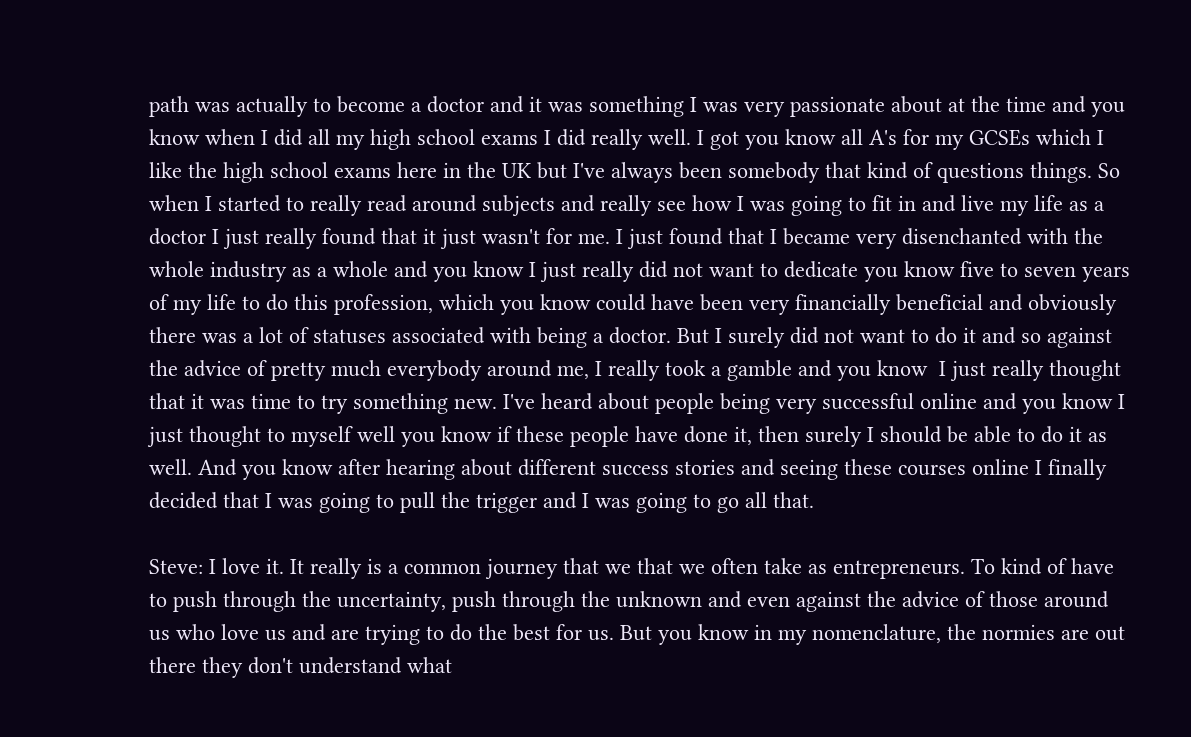path was actually to become a doctor and it was something I was very passionate about at the time and you know when I did all my high school exams I did really well. I got you know all A's for my GCSEs which I like the high school exams here in the UK but I've always been somebody that kind of questions things. So when I started to really read around subjects and really see how I was going to fit in and live my life as a doctor I just really found that it just wasn't for me. I just found that I became very disenchanted with the whole industry as a whole and you know I just really did not want to dedicate you know five to seven years of my life to do this profession, which you know could have been very financially beneficial and obviously there was a lot of statuses associated with being a doctor. But I surely did not want to do it and so against the advice of pretty much everybody around me, I really took a gamble and you know  I just really thought that it was time to try something new. I've heard about people being very successful online and you know I just thought to myself well you know if these people have done it, then surely I should be able to do it as well. And you know after hearing about different success stories and seeing these courses online I finally decided that I was going to pull the trigger and I was going to go all that.

Steve: I love it. It really is a common journey that we that we often take as entrepreneurs. To kind of have to push through the uncertainty, push through the unknown and even against the advice of those around us who love us and are trying to do the best for us. But you know in my nomenclature, the normies are out there they don't understand what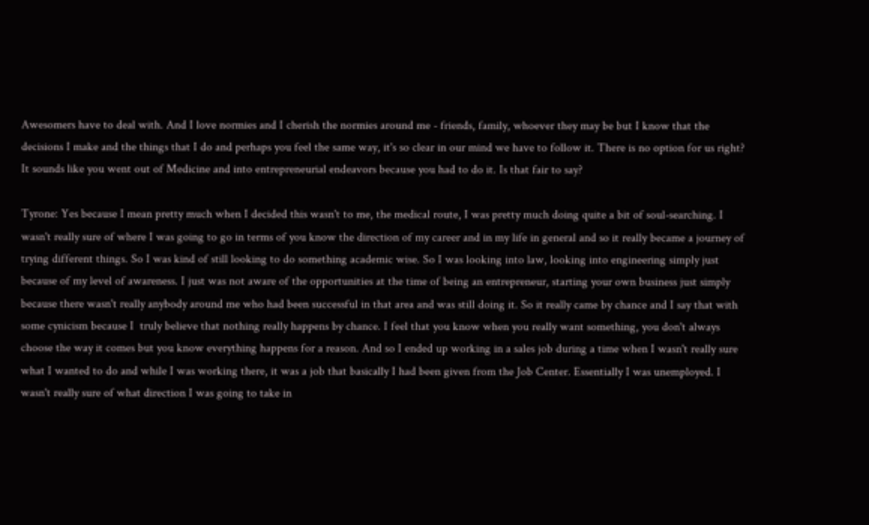Awesomers have to deal with. And I love normies and I cherish the normies around me - friends, family, whoever they may be but I know that the decisions I make and the things that I do and perhaps you feel the same way, it's so clear in our mind we have to follow it. There is no option for us right? It sounds like you went out of Medicine and into entrepreneurial endeavors because you had to do it. Is that fair to say?

Tyrone: Yes because I mean pretty much when I decided this wasn't to me, the medical route, I was pretty much doing quite a bit of soul-searching. I wasn't really sure of where I was going to go in terms of you know the direction of my career and in my life in general and so it really became a journey of trying different things. So I was kind of still looking to do something academic wise. So I was looking into law, looking into engineering simply just because of my level of awareness. I just was not aware of the opportunities at the time of being an entrepreneur, starting your own business just simply because there wasn't really anybody around me who had been successful in that area and was still doing it. So it really came by chance and I say that with some cynicism because I  truly believe that nothing really happens by chance. I feel that you know when you really want something, you don't always choose the way it comes but you know everything happens for a reason. And so I ended up working in a sales job during a time when I wasn't really sure what I wanted to do and while I was working there, it was a job that basically I had been given from the Job Center. Essentially I was unemployed. I wasn't really sure of what direction I was going to take in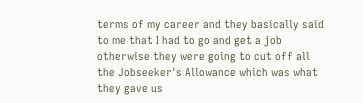terms of my career and they basically said to me that I had to go and get a job otherwise they were going to cut off all the Jobseeker's Allowance which was what they gave us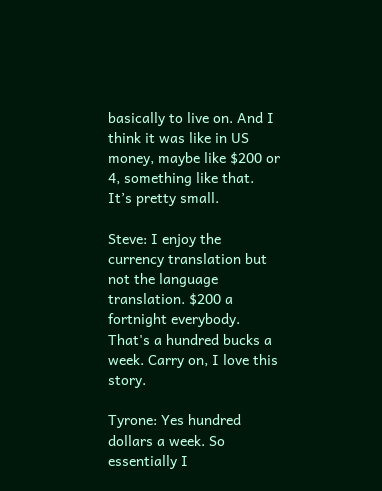basically to live on. And I think it was like in US money, maybe like $200 or 4, something like that. It’s pretty small.

Steve: I enjoy the currency translation but not the language translation. $200 a fortnight everybody. That's a hundred bucks a week. Carry on, I love this story.

Tyrone: Yes hundred dollars a week. So essentially I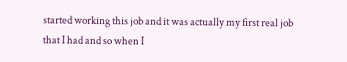started working this job and it was actually my first real job that I had and so when I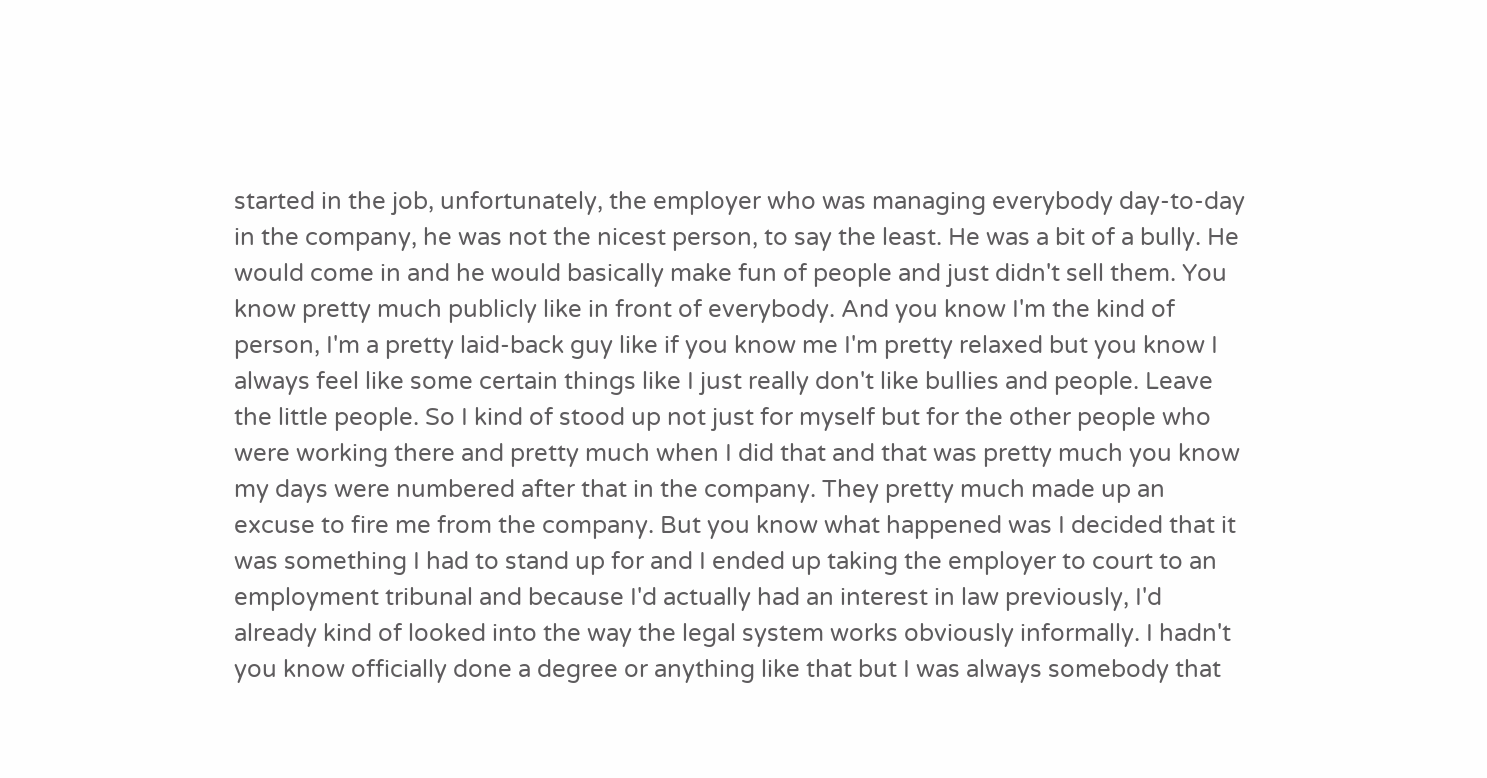started in the job, unfortunately, the employer who was managing everybody day-to-day in the company, he was not the nicest person, to say the least. He was a bit of a bully. He would come in and he would basically make fun of people and just didn't sell them. You know pretty much publicly like in front of everybody. And you know I'm the kind of person, I'm a pretty laid-back guy like if you know me I'm pretty relaxed but you know I always feel like some certain things like I just really don't like bullies and people. Leave the little people. So I kind of stood up not just for myself but for the other people who were working there and pretty much when I did that and that was pretty much you know my days were numbered after that in the company. They pretty much made up an excuse to fire me from the company. But you know what happened was I decided that it was something I had to stand up for and I ended up taking the employer to court to an employment tribunal and because I'd actually had an interest in law previously, I'd already kind of looked into the way the legal system works obviously informally. I hadn't you know officially done a degree or anything like that but I was always somebody that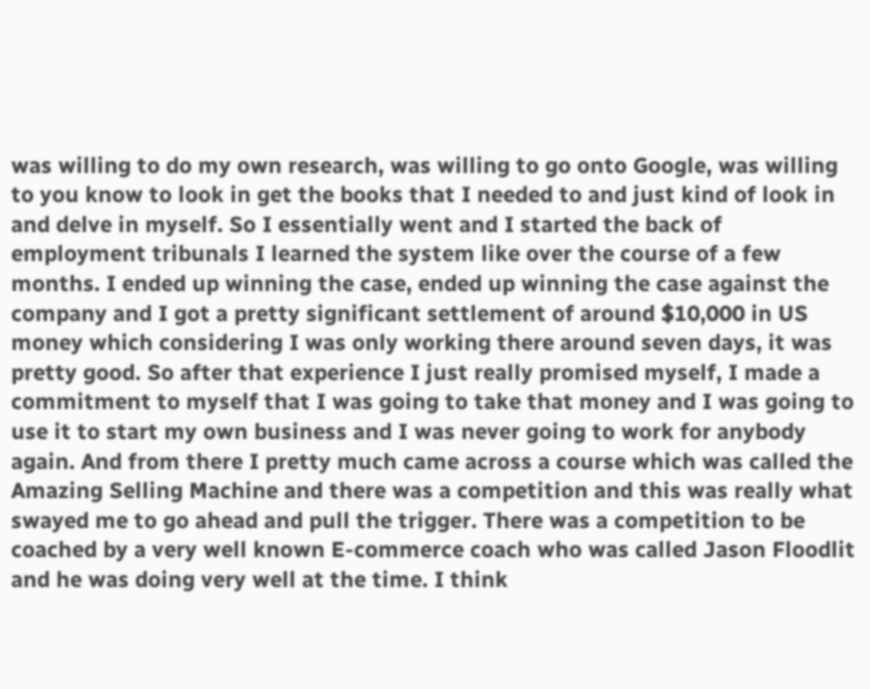was willing to do my own research, was willing to go onto Google, was willing to you know to look in get the books that I needed to and just kind of look in and delve in myself. So I essentially went and I started the back of employment tribunals I learned the system like over the course of a few months. I ended up winning the case, ended up winning the case against the company and I got a pretty significant settlement of around $10,000 in US money which considering I was only working there around seven days, it was pretty good. So after that experience I just really promised myself, I made a commitment to myself that I was going to take that money and I was going to use it to start my own business and I was never going to work for anybody again. And from there I pretty much came across a course which was called the Amazing Selling Machine and there was a competition and this was really what swayed me to go ahead and pull the trigger. There was a competition to be coached by a very well known E-commerce coach who was called Jason Floodlit and he was doing very well at the time. I think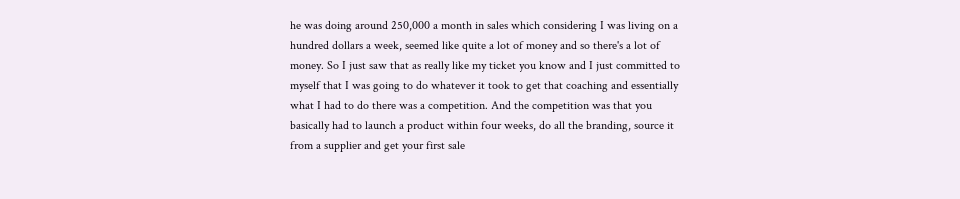he was doing around 250,000 a month in sales which considering I was living on a hundred dollars a week, seemed like quite a lot of money and so there's a lot of money. So I just saw that as really like my ticket you know and I just committed to myself that I was going to do whatever it took to get that coaching and essentially what I had to do there was a competition. And the competition was that you basically had to launch a product within four weeks, do all the branding, source it from a supplier and get your first sale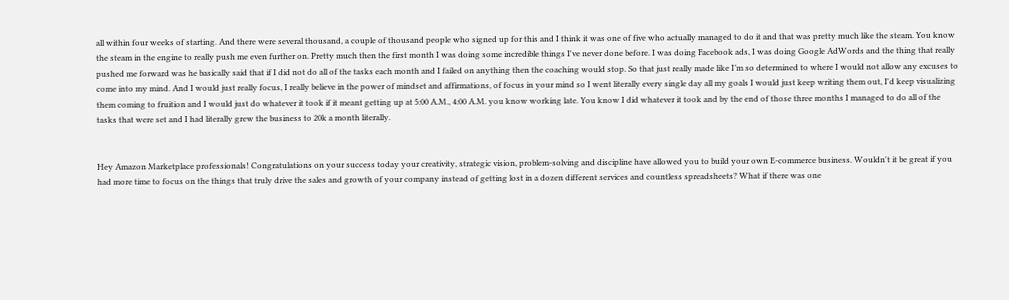all within four weeks of starting. And there were several thousand, a couple of thousand people who signed up for this and I think it was one of five who actually managed to do it and that was pretty much like the steam. You know the steam in the engine to really push me even further on. Pretty much then the first month I was doing some incredible things I've never done before. I was doing Facebook ads, I was doing Google AdWords and the thing that really pushed me forward was he basically said that if I did not do all of the tasks each month and I failed on anything then the coaching would stop. So that just really made like I’m so determined to where I would not allow any excuses to come into my mind. And I would just really focus, I really believe in the power of mindset and affirmations, of focus in your mind so I went literally every single day all my goals I would just keep writing them out, I'd keep visualizing them coming to fruition and I would just do whatever it took if it meant getting up at 5:00 A.M., 4:00 A.M. you know working late. You know I did whatever it took and by the end of those three months I managed to do all of the tasks that were set and I had literally grew the business to 20k a month literally.


Hey Amazon Marketplace professionals! Congratulations on your success today your creativity, strategic vision, problem-solving and discipline have allowed you to build your own E-commerce business. Wouldn't it be great if you had more time to focus on the things that truly drive the sales and growth of your company instead of getting lost in a dozen different services and countless spreadsheets? What if there was one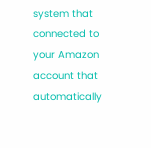system that connected to your Amazon account that automatically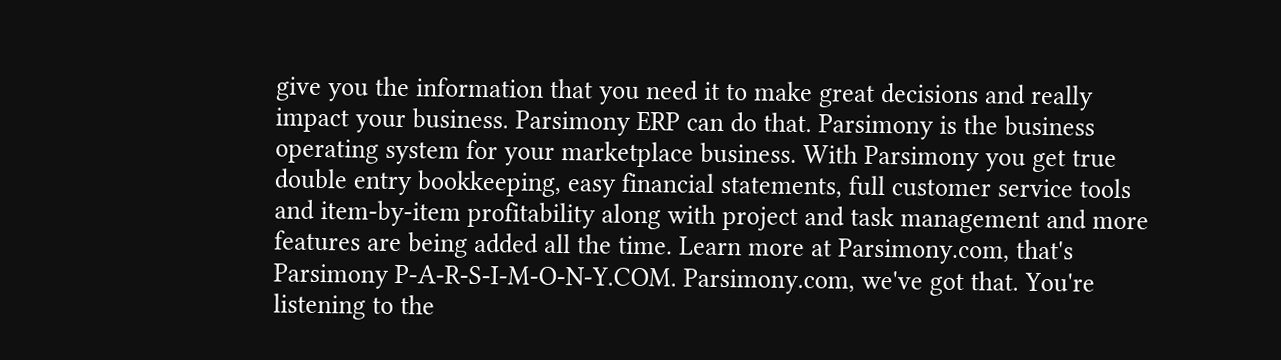give you the information that you need it to make great decisions and really impact your business. Parsimony ERP can do that. Parsimony is the business operating system for your marketplace business. With Parsimony you get true double entry bookkeeping, easy financial statements, full customer service tools and item-by-item profitability along with project and task management and more features are being added all the time. Learn more at Parsimony.com, that's Parsimony P-A-R-S-I-M-O-N-Y.COM. Parsimony.com, we've got that. You're listening to the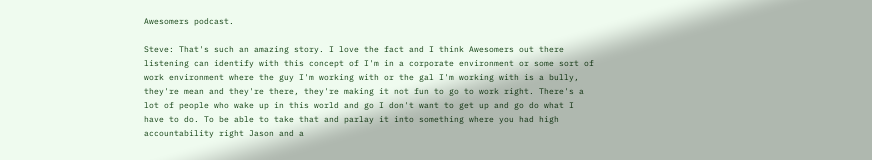Awesomers podcast.

Steve: That's such an amazing story. I love the fact and I think Awesomers out there listening can identify with this concept of I'm in a corporate environment or some sort of work environment where the guy I'm working with or the gal I'm working with is a bully, they're mean and they're there, they're making it not fun to go to work right. There's a lot of people who wake up in this world and go I don't want to get up and go do what I have to do. To be able to take that and parlay it into something where you had high accountability right Jason and a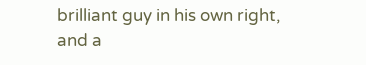brilliant guy in his own right, and a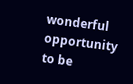wonderful opportunity to be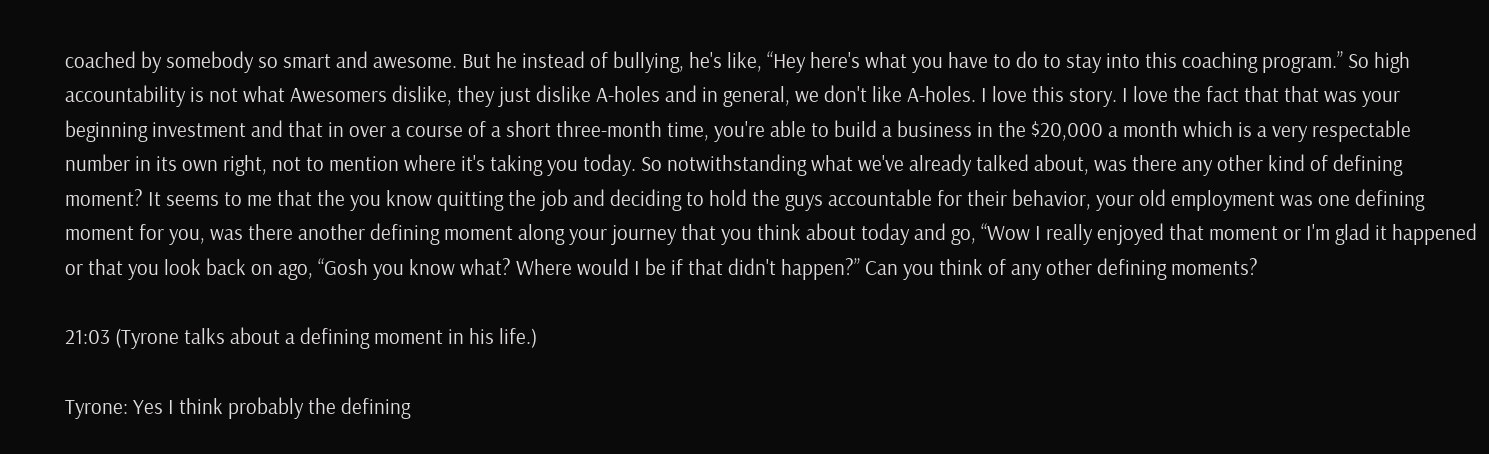coached by somebody so smart and awesome. But he instead of bullying, he's like, “Hey here's what you have to do to stay into this coaching program.” So high accountability is not what Awesomers dislike, they just dislike A-holes and in general, we don't like A-holes. I love this story. I love the fact that that was your beginning investment and that in over a course of a short three-month time, you're able to build a business in the $20,000 a month which is a very respectable number in its own right, not to mention where it's taking you today. So notwithstanding what we've already talked about, was there any other kind of defining moment? It seems to me that the you know quitting the job and deciding to hold the guys accountable for their behavior, your old employment was one defining moment for you, was there another defining moment along your journey that you think about today and go, “Wow I really enjoyed that moment or I'm glad it happened or that you look back on ago, “Gosh you know what? Where would I be if that didn't happen?” Can you think of any other defining moments?

21:03 (Tyrone talks about a defining moment in his life.)

Tyrone: Yes I think probably the defining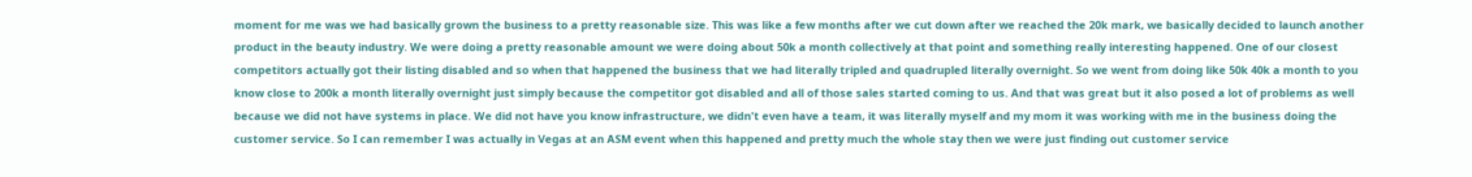moment for me was we had basically grown the business to a pretty reasonable size. This was like a few months after we cut down after we reached the 20k mark, we basically decided to launch another product in the beauty industry. We were doing a pretty reasonable amount we were doing about 50k a month collectively at that point and something really interesting happened. One of our closest competitors actually got their listing disabled and so when that happened the business that we had literally tripled and quadrupled literally overnight. So we went from doing like 50k 40k a month to you know close to 200k a month literally overnight just simply because the competitor got disabled and all of those sales started coming to us. And that was great but it also posed a lot of problems as well because we did not have systems in place. We did not have you know infrastructure, we didn't even have a team, it was literally myself and my mom it was working with me in the business doing the customer service. So I can remember I was actually in Vegas at an ASM event when this happened and pretty much the whole stay then we were just finding out customer service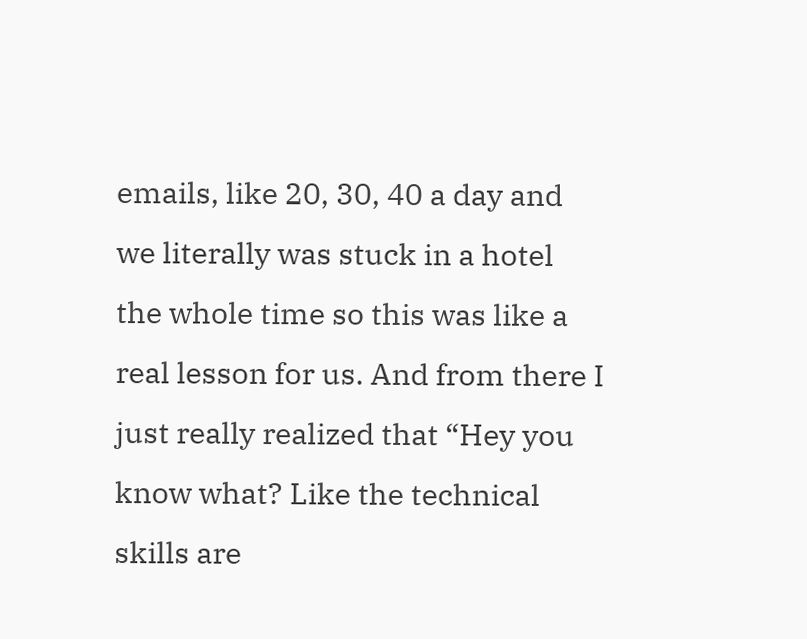emails, like 20, 30, 40 a day and we literally was stuck in a hotel the whole time so this was like a real lesson for us. And from there I just really realized that “Hey you know what? Like the technical skills are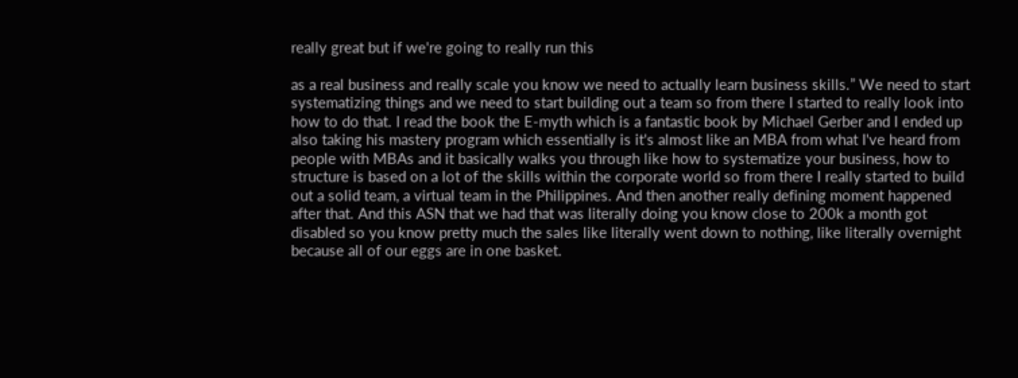really great but if we're going to really run this

as a real business and really scale you know we need to actually learn business skills.” We need to start systematizing things and we need to start building out a team so from there I started to really look into how to do that. I read the book the E-myth which is a fantastic book by Michael Gerber and I ended up also taking his mastery program which essentially is it's almost like an MBA from what I've heard from people with MBAs and it basically walks you through like how to systematize your business, how to structure is based on a lot of the skills within the corporate world so from there I really started to build out a solid team, a virtual team in the Philippines. And then another really defining moment happened after that. And this ASN that we had that was literally doing you know close to 200k a month got disabled so you know pretty much the sales like literally went down to nothing, like literally overnight because all of our eggs are in one basket.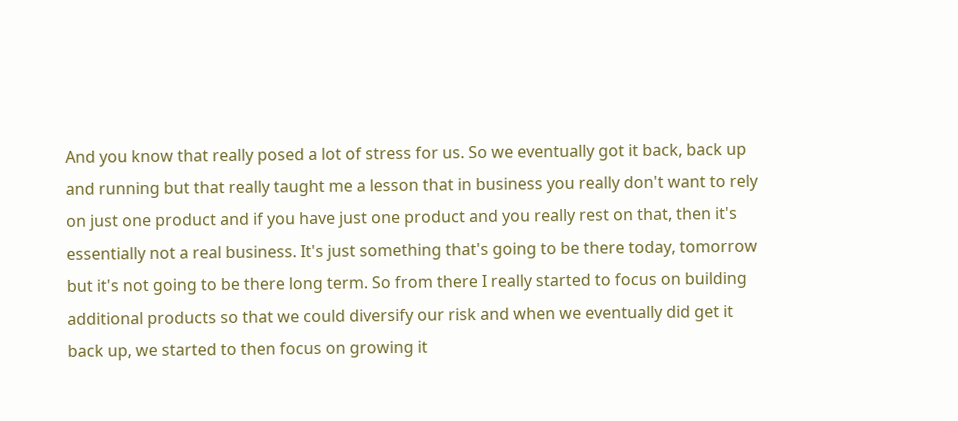And you know that really posed a lot of stress for us. So we eventually got it back, back up and running but that really taught me a lesson that in business you really don't want to rely on just one product and if you have just one product and you really rest on that, then it's essentially not a real business. It's just something that's going to be there today, tomorrow but it's not going to be there long term. So from there I really started to focus on building additional products so that we could diversify our risk and when we eventually did get it back up, we started to then focus on growing it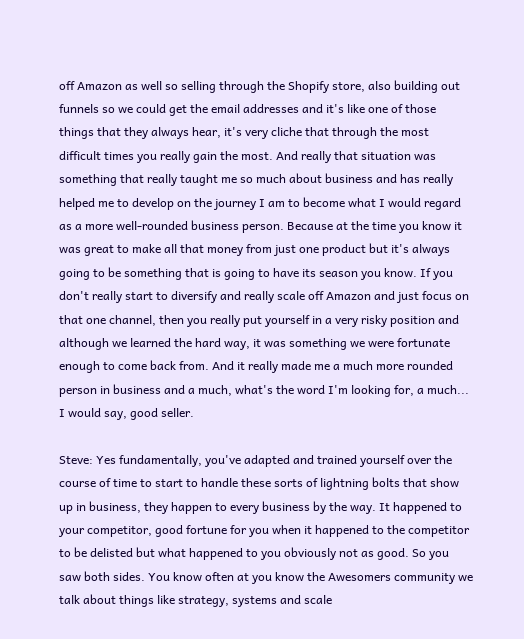off Amazon as well so selling through the Shopify store, also building out funnels so we could get the email addresses and it's like one of those things that they always hear, it's very cliche that through the most difficult times you really gain the most. And really that situation was something that really taught me so much about business and has really helped me to develop on the journey I am to become what I would regard as a more well-rounded business person. Because at the time you know it was great to make all that money from just one product but it's always going to be something that is going to have its season you know. If you don't really start to diversify and really scale off Amazon and just focus on that one channel, then you really put yourself in a very risky position and although we learned the hard way, it was something we were fortunate enough to come back from. And it really made me a much more rounded person in business and a much, what's the word I'm looking for, a much... I would say, good seller.

Steve: Yes fundamentally, you've adapted and trained yourself over the course of time to start to handle these sorts of lightning bolts that show up in business, they happen to every business by the way. It happened to your competitor, good fortune for you when it happened to the competitor to be delisted but what happened to you obviously not as good. So you saw both sides. You know often at you know the Awesomers community we talk about things like strategy, systems and scale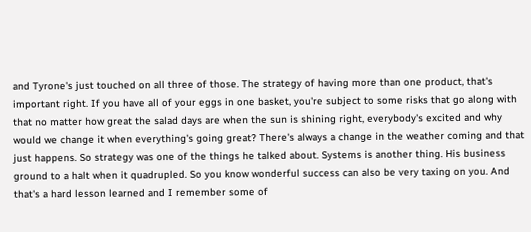and Tyrone's just touched on all three of those. The strategy of having more than one product, that's important right. If you have all of your eggs in one basket, you're subject to some risks that go along with that no matter how great the salad days are when the sun is shining right, everybody's excited and why would we change it when everything's going great? There's always a change in the weather coming and that just happens. So strategy was one of the things he talked about. Systems is another thing. His business ground to a halt when it quadrupled. So you know wonderful success can also be very taxing on you. And that's a hard lesson learned and I remember some of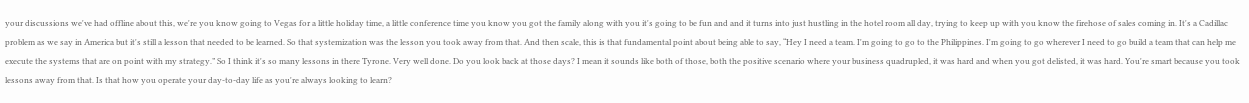your discussions we've had offline about this, we're you know going to Vegas for a little holiday time, a little conference time you know you got the family along with you it's going to be fun and and it turns into just hustling in the hotel room all day, trying to keep up with you know the firehose of sales coming in. It's a Cadillac problem as we say in America but it's still a lesson that needed to be learned. So that systemization was the lesson you took away from that. And then scale, this is that fundamental point about being able to say, “Hey I need a team. I'm going to go to the Philippines. I'm going to go wherever I need to go build a team that can help me execute the systems that are on point with my strategy.” So I think it's so many lessons in there Tyrone. Very well done. Do you look back at those days? I mean it sounds like both of those, both the positive scenario where your business quadrupled, it was hard and when you got delisted, it was hard. You're smart because you took lessons away from that. Is that how you operate your day-to-day life as you're always looking to learn?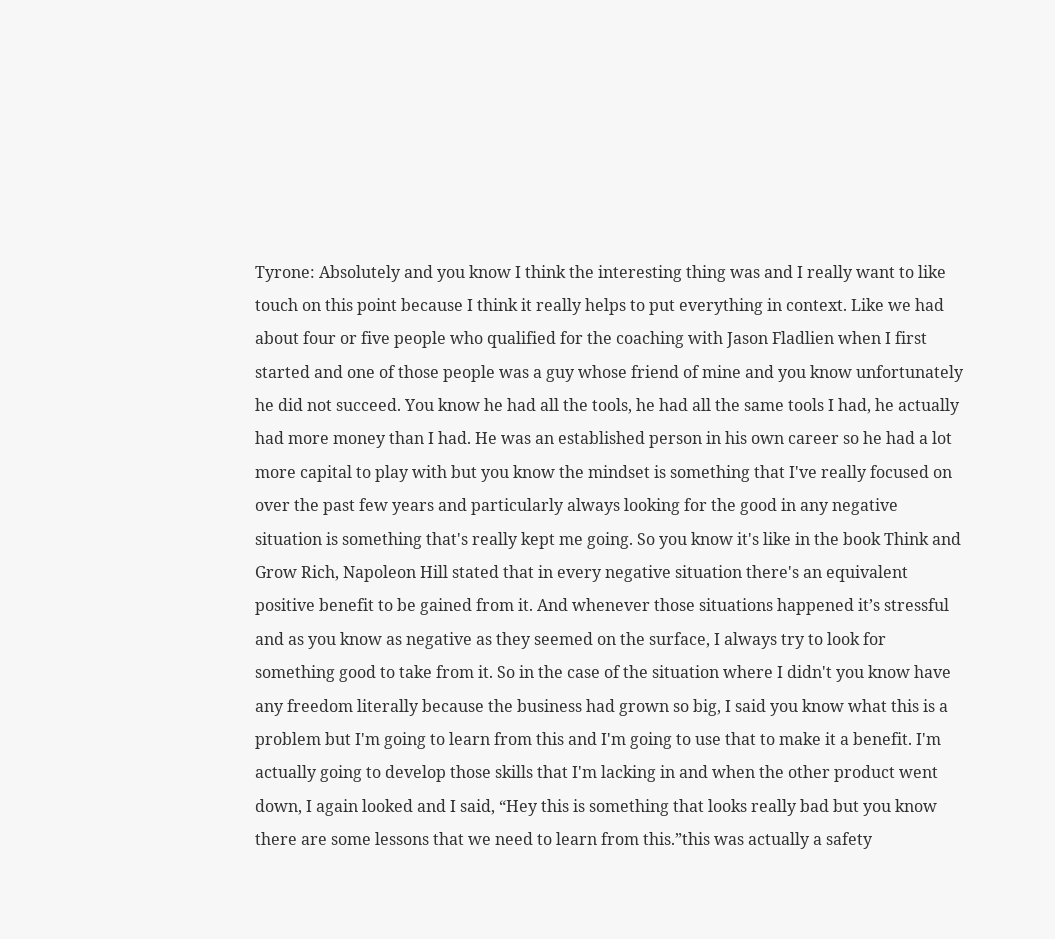Tyrone: Absolutely and you know I think the interesting thing was and I really want to like touch on this point because I think it really helps to put everything in context. Like we had about four or five people who qualified for the coaching with Jason Fladlien when I first started and one of those people was a guy whose friend of mine and you know unfortunately he did not succeed. You know he had all the tools, he had all the same tools I had, he actually had more money than I had. He was an established person in his own career so he had a lot more capital to play with but you know the mindset is something that I've really focused on over the past few years and particularly always looking for the good in any negative situation is something that's really kept me going. So you know it's like in the book Think and Grow Rich, Napoleon Hill stated that in every negative situation there's an equivalent positive benefit to be gained from it. And whenever those situations happened it’s stressful and as you know as negative as they seemed on the surface, I always try to look for something good to take from it. So in the case of the situation where I didn't you know have any freedom literally because the business had grown so big, I said you know what this is a problem but I'm going to learn from this and I'm going to use that to make it a benefit. I'm actually going to develop those skills that I'm lacking in and when the other product went down, I again looked and I said, “Hey this is something that looks really bad but you know there are some lessons that we need to learn from this.”this was actually a safety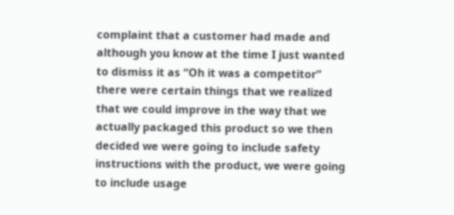complaint that a customer had made and although you know at the time I just wanted to dismiss it as “Oh it was a competitor” there were certain things that we realized that we could improve in the way that we actually packaged this product so we then decided we were going to include safety instructions with the product, we were going to include usage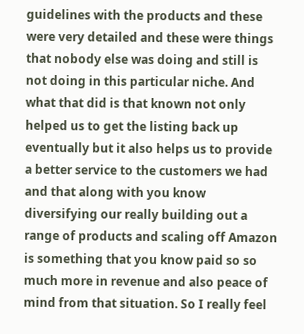guidelines with the products and these were very detailed and these were things that nobody else was doing and still is not doing in this particular niche. And what that did is that known not only helped us to get the listing back up eventually but it also helps us to provide a better service to the customers we had and that along with you know diversifying our really building out a range of products and scaling off Amazon is something that you know paid so so much more in revenue and also peace of mind from that situation. So I really feel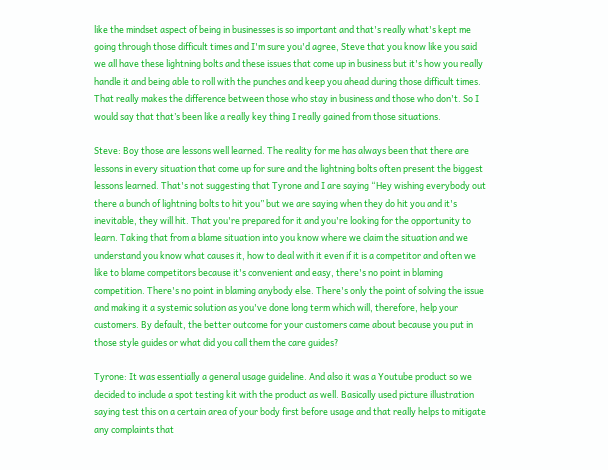like the mindset aspect of being in businesses is so important and that's really what's kept me going through those difficult times and I'm sure you'd agree, Steve that you know like you said we all have these lightning bolts and these issues that come up in business but it's how you really handle it and being able to roll with the punches and keep you ahead during those difficult times. That really makes the difference between those who stay in business and those who don't. So I would say that that’s been like a really key thing I really gained from those situations.

Steve: Boy those are lessons well learned. The reality for me has always been that there are lessons in every situation that come up for sure and the lightning bolts often present the biggest lessons learned. That's not suggesting that Tyrone and I are saying “Hey wishing everybody out there a bunch of lightning bolts to hit you” but we are saying when they do hit you and it's inevitable, they will hit. That you're prepared for it and you're looking for the opportunity to learn. Taking that from a blame situation into you know where we claim the situation and we understand you know what causes it, how to deal with it even if it is a competitor and often we like to blame competitors because it's convenient and easy, there's no point in blaming competition. There's no point in blaming anybody else. There's only the point of solving the issue and making it a systemic solution as you've done long term which will, therefore, help your customers. By default, the better outcome for your customers came about because you put in those style guides or what did you call them the care guides?

Tyrone: It was essentially a general usage guideline. And also it was a Youtube product so we decided to include a spot testing kit with the product as well. Basically used picture illustration saying test this on a certain area of your body first before usage and that really helps to mitigate any complaints that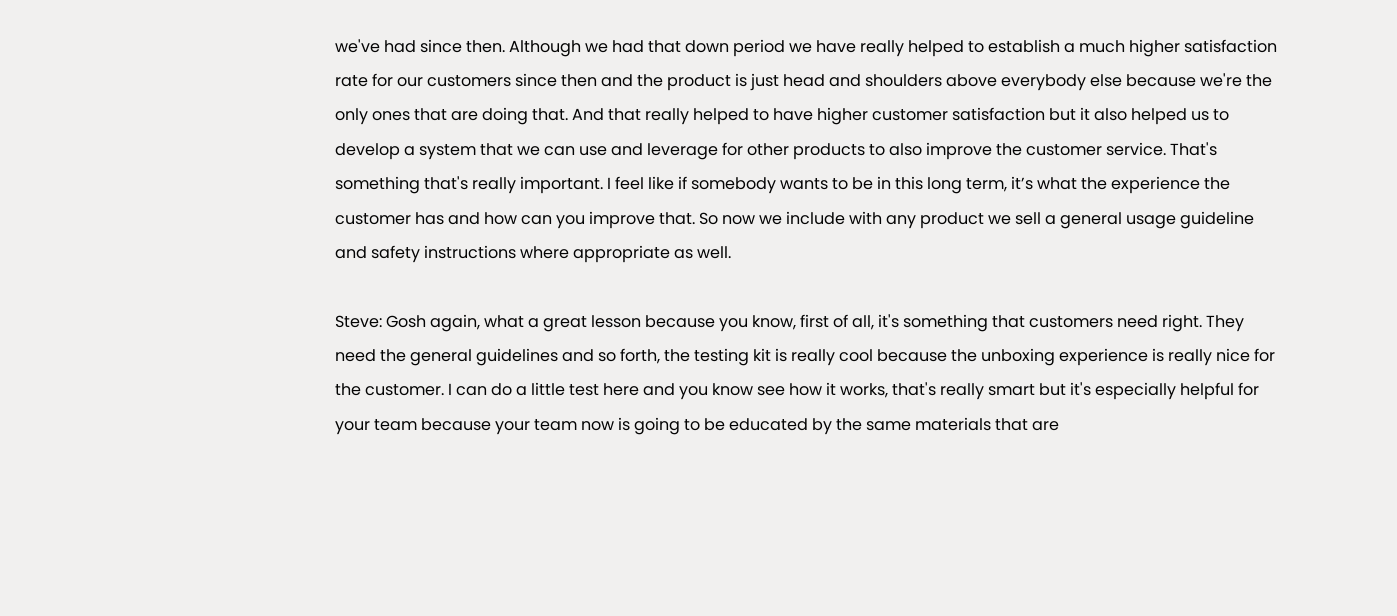we've had since then. Although we had that down period we have really helped to establish a much higher satisfaction rate for our customers since then and the product is just head and shoulders above everybody else because we're the only ones that are doing that. And that really helped to have higher customer satisfaction but it also helped us to develop a system that we can use and leverage for other products to also improve the customer service. That's something that's really important. I feel like if somebody wants to be in this long term, it’s what the experience the customer has and how can you improve that. So now we include with any product we sell a general usage guideline and safety instructions where appropriate as well.

Steve: Gosh again, what a great lesson because you know, first of all, it's something that customers need right. They need the general guidelines and so forth, the testing kit is really cool because the unboxing experience is really nice for the customer. I can do a little test here and you know see how it works, that's really smart but it's especially helpful for your team because your team now is going to be educated by the same materials that are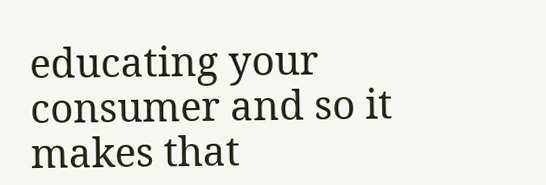educating your consumer and so it makes that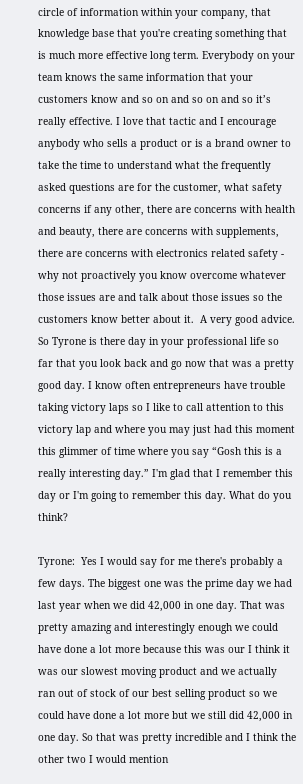circle of information within your company, that knowledge base that you're creating something that is much more effective long term. Everybody on your team knows the same information that your customers know and so on and so on and so it’s really effective. I love that tactic and I encourage anybody who sells a product or is a brand owner to take the time to understand what the frequently asked questions are for the customer, what safety concerns if any other, there are concerns with health and beauty, there are concerns with supplements, there are concerns with electronics related safety - why not proactively you know overcome whatever those issues are and talk about those issues so the customers know better about it.  A very good advice. So Tyrone is there day in your professional life so far that you look back and go now that was a pretty good day. I know often entrepreneurs have trouble taking victory laps so I like to call attention to this victory lap and where you may just had this moment this glimmer of time where you say “Gosh this is a really interesting day.” I'm glad that I remember this day or I'm going to remember this day. What do you think?

Tyrone:  Yes I would say for me there's probably a few days. The biggest one was the prime day we had last year when we did 42,000 in one day. That was pretty amazing and interestingly enough we could have done a lot more because this was our I think it was our slowest moving product and we actually ran out of stock of our best selling product so we could have done a lot more but we still did 42,000 in one day. So that was pretty incredible and I think the other two I would mention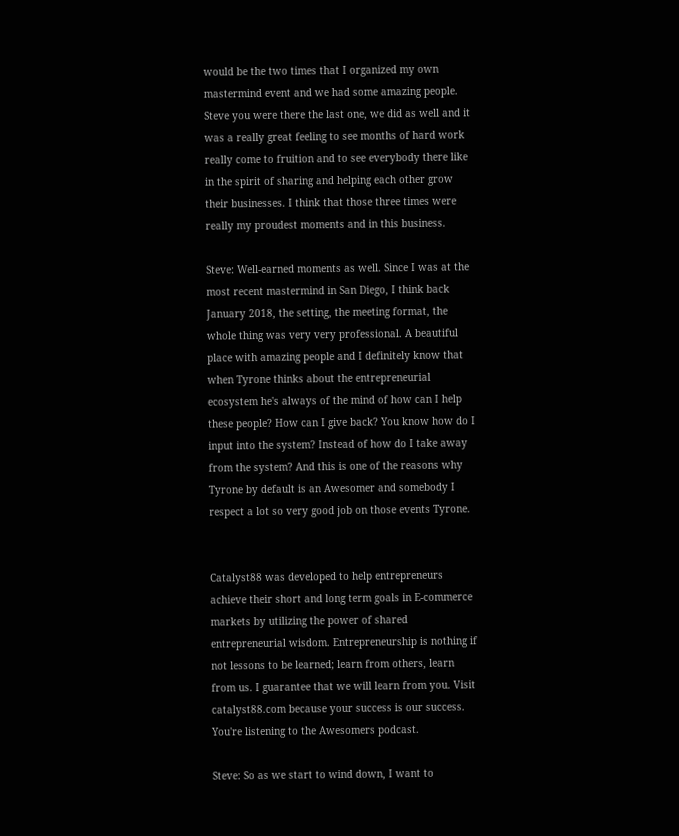would be the two times that I organized my own mastermind event and we had some amazing people. Steve you were there the last one, we did as well and it was a really great feeling to see months of hard work really come to fruition and to see everybody there like in the spirit of sharing and helping each other grow their businesses. I think that those three times were really my proudest moments and in this business.

Steve: Well-earned moments as well. Since I was at the most recent mastermind in San Diego, I think back January 2018, the setting, the meeting format, the whole thing was very very professional. A beautiful place with amazing people and I definitely know that when Tyrone thinks about the entrepreneurial ecosystem he's always of the mind of how can I help these people? How can I give back? You know how do I input into the system? Instead of how do I take away from the system? And this is one of the reasons why Tyrone by default is an Awesomer and somebody I respect a lot so very good job on those events Tyrone.


Catalyst88 was developed to help entrepreneurs achieve their short and long term goals in E-commerce markets by utilizing the power of shared entrepreneurial wisdom. Entrepreneurship is nothing if not lessons to be learned; learn from others, learn from us. I guarantee that we will learn from you. Visit catalyst88.com because your success is our success. You're listening to the Awesomers podcast.

Steve: So as we start to wind down, I want to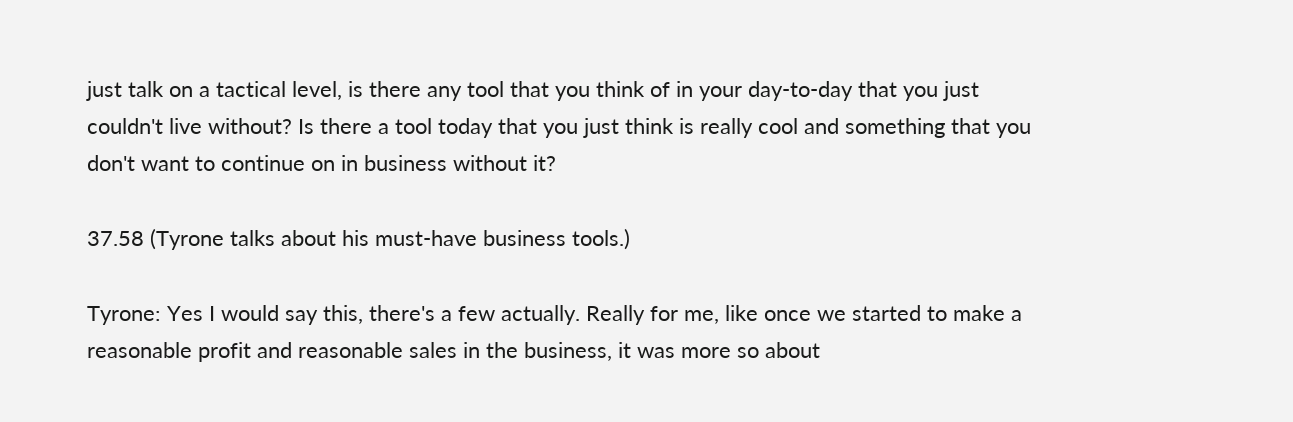just talk on a tactical level, is there any tool that you think of in your day-to-day that you just couldn't live without? Is there a tool today that you just think is really cool and something that you don't want to continue on in business without it?

37.58 (Tyrone talks about his must-have business tools.)

Tyrone: Yes I would say this, there's a few actually. Really for me, like once we started to make a reasonable profit and reasonable sales in the business, it was more so about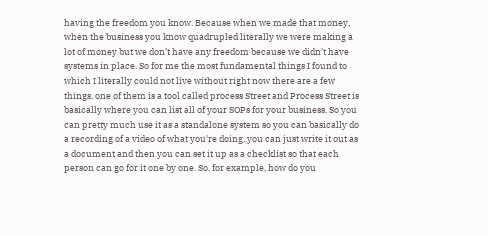having the freedom you know. Because when we made that money, when the business you know quadrupled literally we were making a lot of money but we don’t have any freedom because we didn't have systems in place. So for me the most fundamental things I found to which I literally could not live without right now there are a few things, one of them is a tool called process Street and Process Street is basically where you can list all of your SOPs for your business. So you can pretty much use it as a standalone system so you can basically do a recording of a video of what you're doing, you can just write it out as a document and then you can set it up as a checklist so that each person can go for it one by one. So, for example, how do you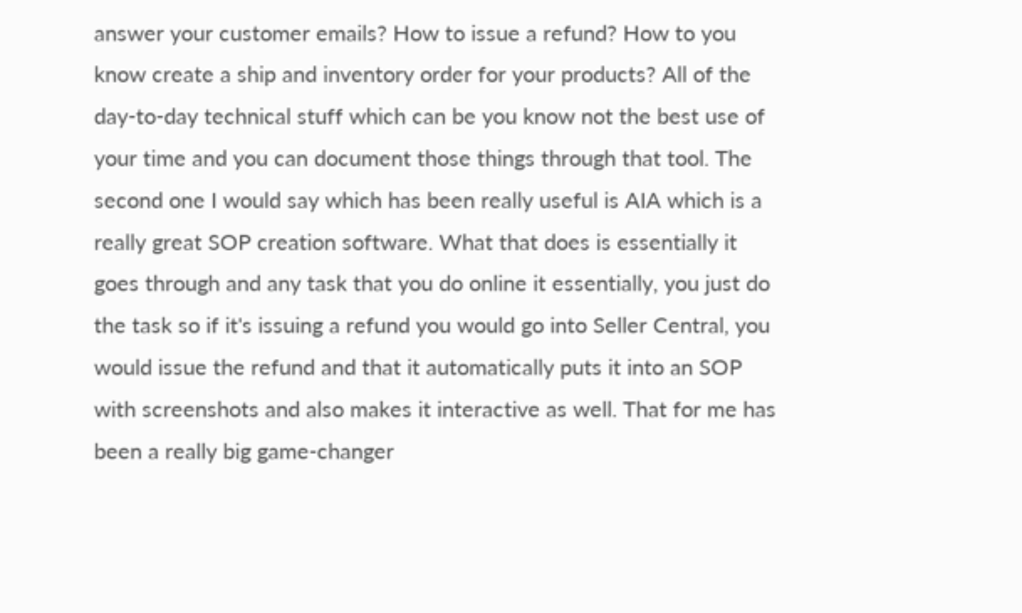answer your customer emails? How to issue a refund? How to you know create a ship and inventory order for your products? All of the day-to-day technical stuff which can be you know not the best use of your time and you can document those things through that tool. The second one I would say which has been really useful is AIA which is a really great SOP creation software. What that does is essentially it goes through and any task that you do online it essentially, you just do the task so if it's issuing a refund you would go into Seller Central, you would issue the refund and that it automatically puts it into an SOP with screenshots and also makes it interactive as well. That for me has been a really big game-changer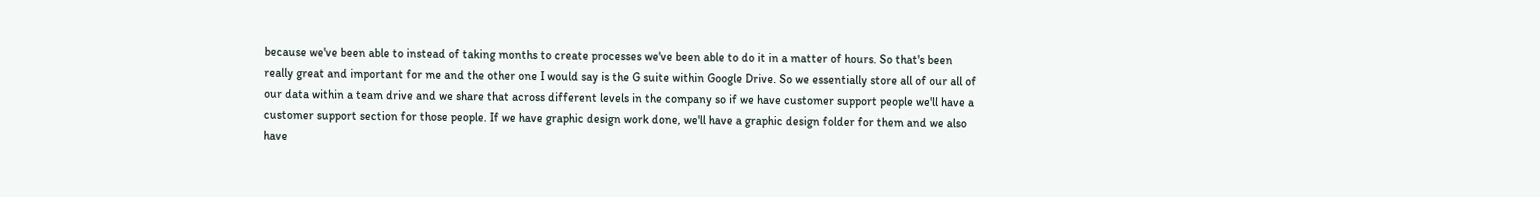because we've been able to instead of taking months to create processes we've been able to do it in a matter of hours. So that's been really great and important for me and the other one I would say is the G suite within Google Drive. So we essentially store all of our all of our data within a team drive and we share that across different levels in the company so if we have customer support people we'll have a customer support section for those people. If we have graphic design work done, we'll have a graphic design folder for them and we also have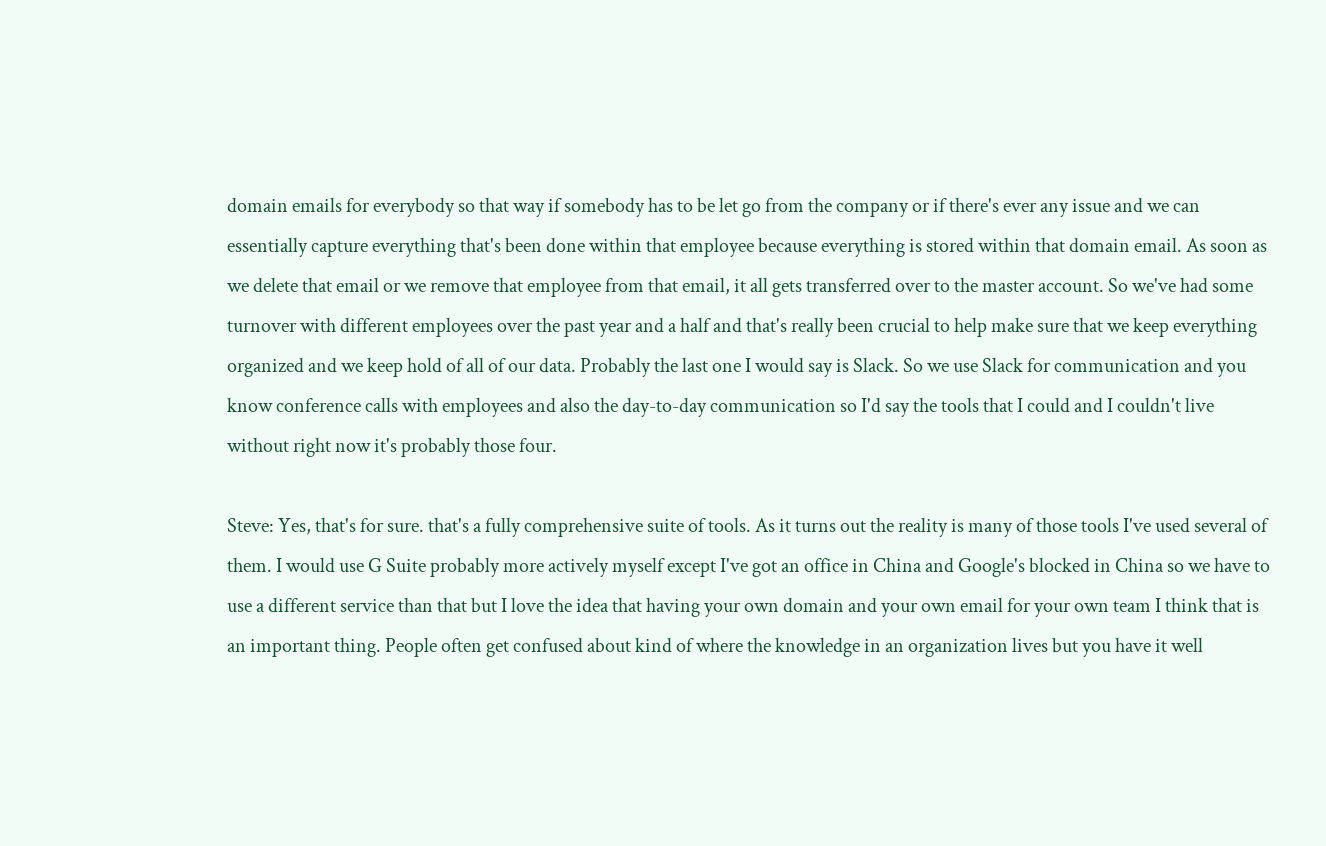domain emails for everybody so that way if somebody has to be let go from the company or if there's ever any issue and we can essentially capture everything that's been done within that employee because everything is stored within that domain email. As soon as we delete that email or we remove that employee from that email, it all gets transferred over to the master account. So we've had some turnover with different employees over the past year and a half and that's really been crucial to help make sure that we keep everything organized and we keep hold of all of our data. Probably the last one I would say is Slack. So we use Slack for communication and you know conference calls with employees and also the day-to-day communication so I'd say the tools that I could and I couldn't live without right now it's probably those four.

Steve: Yes, that's for sure. that's a fully comprehensive suite of tools. As it turns out the reality is many of those tools I've used several of them. I would use G Suite probably more actively myself except I've got an office in China and Google's blocked in China so we have to use a different service than that but I love the idea that having your own domain and your own email for your own team I think that is an important thing. People often get confused about kind of where the knowledge in an organization lives but you have it well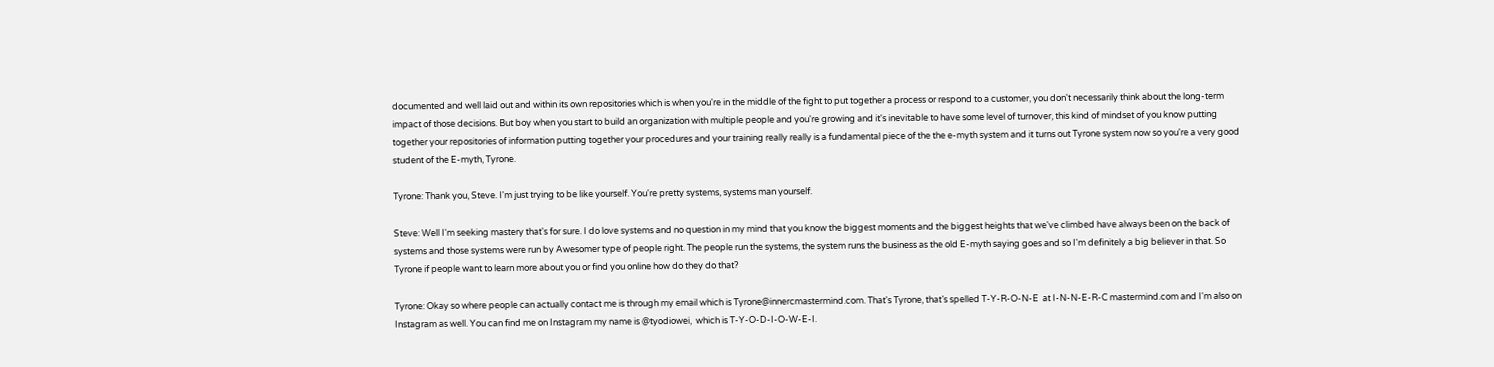documented and well laid out and within its own repositories which is when you're in the middle of the fight to put together a process or respond to a customer, you don't necessarily think about the long-term impact of those decisions. But boy when you start to build an organization with multiple people and you're growing and it's inevitable to have some level of turnover, this kind of mindset of you know putting together your repositories of information putting together your procedures and your training really really is a fundamental piece of the the e-myth system and it turns out Tyrone system now so you're a very good student of the E-myth, Tyrone.

Tyrone: Thank you, Steve. I'm just trying to be like yourself. You're pretty systems, systems man yourself.

Steve: Well I'm seeking mastery that's for sure. I do love systems and no question in my mind that you know the biggest moments and the biggest heights that we've climbed have always been on the back of systems and those systems were run by Awesomer type of people right. The people run the systems, the system runs the business as the old E-myth saying goes and so I'm definitely a big believer in that. So Tyrone if people want to learn more about you or find you online how do they do that?

Tyrone: Okay so where people can actually contact me is through my email which is Tyrone@innercmastermind.com. That's Tyrone, that’s spelled T-Y-R-O-N-E  at I-N-N-E-R-C mastermind.com and I'm also on Instagram as well. You can find me on Instagram my name is @tyodiowei,  which is T-Y-O-D-I-O-W-E-I.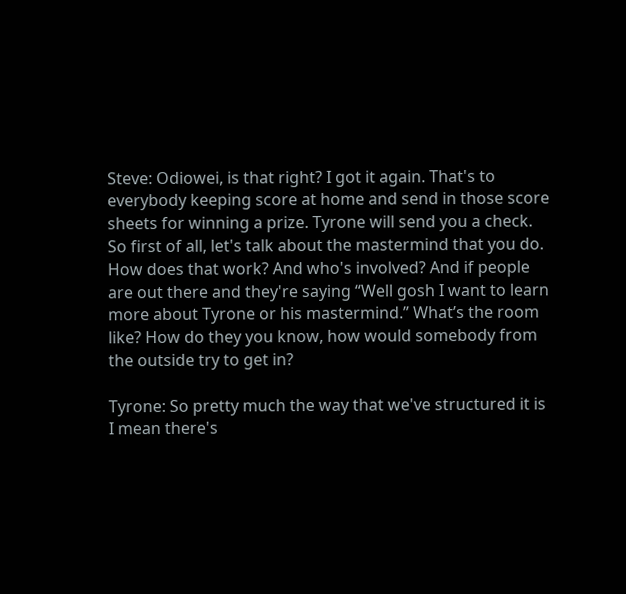Steve: Odiowei, is that right? I got it again. That's to everybody keeping score at home and send in those score sheets for winning a prize. Tyrone will send you a check. So first of all, let's talk about the mastermind that you do. How does that work? And who's involved? And if people are out there and they're saying “Well gosh I want to learn more about Tyrone or his mastermind.” What’s the room like? How do they you know, how would somebody from the outside try to get in?

Tyrone: So pretty much the way that we've structured it is I mean there's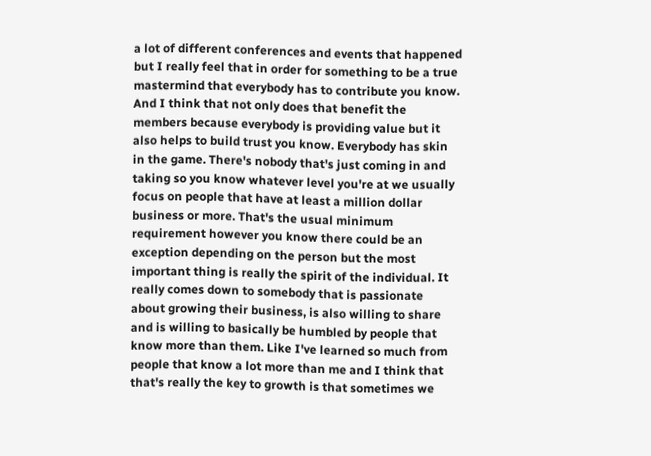a lot of different conferences and events that happened but I really feel that in order for something to be a true mastermind that everybody has to contribute you know. And I think that not only does that benefit the members because everybody is providing value but it also helps to build trust you know. Everybody has skin in the game. There's nobody that's just coming in and taking so you know whatever level you're at we usually focus on people that have at least a million dollar business or more. That's the usual minimum requirement however you know there could be an exception depending on the person but the most important thing is really the spirit of the individual. It really comes down to somebody that is passionate about growing their business, is also willing to share and is willing to basically be humbled by people that know more than them. Like I've learned so much from people that know a lot more than me and I think that that's really the key to growth is that sometimes we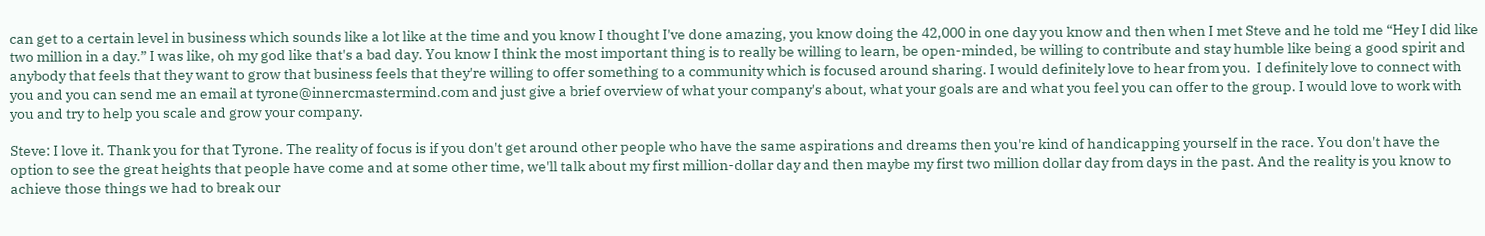can get to a certain level in business which sounds like a lot like at the time and you know I thought I've done amazing, you know doing the 42,000 in one day you know and then when I met Steve and he told me “Hey I did like two million in a day.” I was like, oh my god like that's a bad day. You know I think the most important thing is to really be willing to learn, be open-minded, be willing to contribute and stay humble like being a good spirit and anybody that feels that they want to grow that business feels that they're willing to offer something to a community which is focused around sharing. I would definitely love to hear from you.  I definitely love to connect with you and you can send me an email at tyrone@innercmastermind.com and just give a brief overview of what your company's about, what your goals are and what you feel you can offer to the group. I would love to work with you and try to help you scale and grow your company.

Steve: I love it. Thank you for that Tyrone. The reality of focus is if you don't get around other people who have the same aspirations and dreams then you're kind of handicapping yourself in the race. You don't have the option to see the great heights that people have come and at some other time, we'll talk about my first million-dollar day and then maybe my first two million dollar day from days in the past. And the reality is you know to achieve those things we had to break our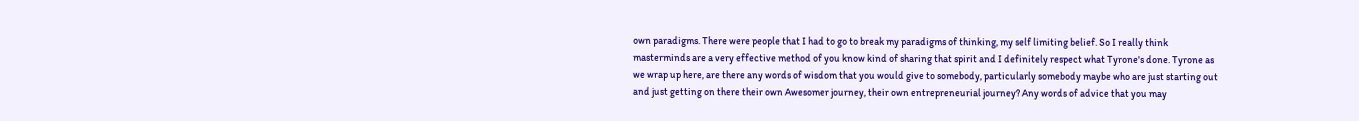own paradigms. There were people that I had to go to break my paradigms of thinking, my self limiting belief. So I really think masterminds are a very effective method of you know kind of sharing that spirit and I definitely respect what Tyrone's done. Tyrone as we wrap up here, are there any words of wisdom that you would give to somebody, particularly somebody maybe who are just starting out and just getting on there their own Awesomer journey, their own entrepreneurial journey? Any words of advice that you may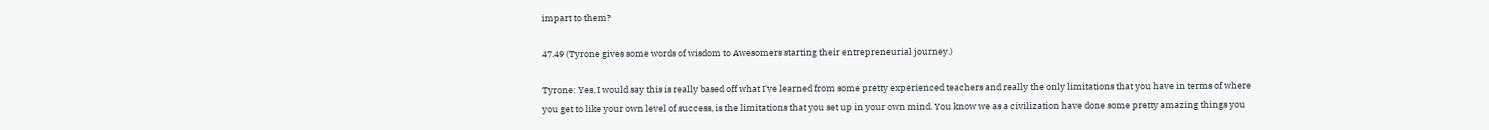impart to them?

47.49 (Tyrone gives some words of wisdom to Awesomers starting their entrepreneurial journey.)

Tyrone: Yes, I would say this is really based off what I've learned from some pretty experienced teachers and really the only limitations that you have in terms of where you get to like your own level of success, is the limitations that you set up in your own mind. You know we as a civilization have done some pretty amazing things you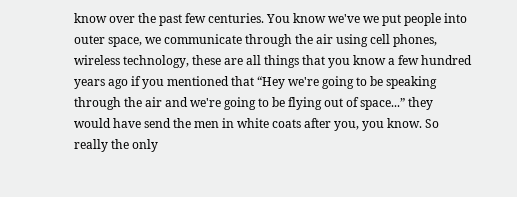know over the past few centuries. You know we've we put people into outer space, we communicate through the air using cell phones, wireless technology, these are all things that you know a few hundred years ago if you mentioned that “Hey we're going to be speaking through the air and we're going to be flying out of space...” they would have send the men in white coats after you, you know. So really the only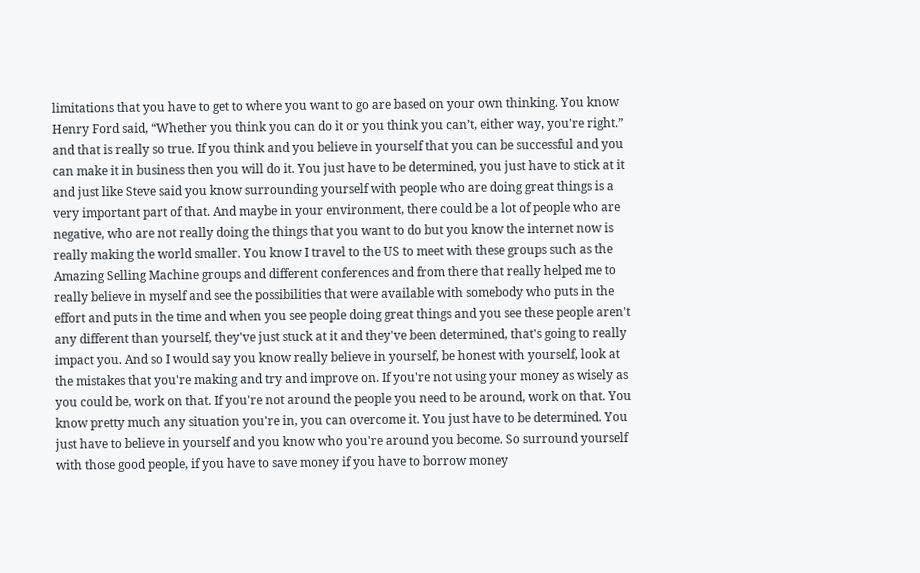limitations that you have to get to where you want to go are based on your own thinking. You know Henry Ford said, “Whether you think you can do it or you think you can’t, either way, you're right.” and that is really so true. If you think and you believe in yourself that you can be successful and you can make it in business then you will do it. You just have to be determined, you just have to stick at it and just like Steve said you know surrounding yourself with people who are doing great things is a very important part of that. And maybe in your environment, there could be a lot of people who are negative, who are not really doing the things that you want to do but you know the internet now is really making the world smaller. You know I travel to the US to meet with these groups such as the Amazing Selling Machine groups and different conferences and from there that really helped me to really believe in myself and see the possibilities that were available with somebody who puts in the effort and puts in the time and when you see people doing great things and you see these people aren't any different than yourself, they've just stuck at it and they've been determined, that's going to really impact you. And so I would say you know really believe in yourself, be honest with yourself, look at the mistakes that you're making and try and improve on. If you're not using your money as wisely as you could be, work on that. If you're not around the people you need to be around, work on that. You know pretty much any situation you're in, you can overcome it. You just have to be determined. You just have to believe in yourself and you know who you're around you become. So surround yourself with those good people, if you have to save money if you have to borrow money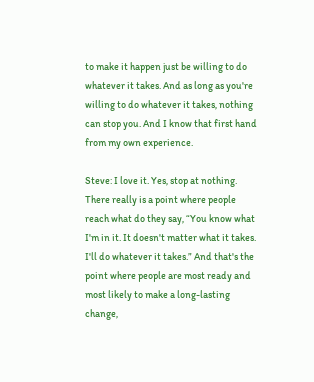to make it happen just be willing to do whatever it takes. And as long as you're willing to do whatever it takes, nothing can stop you. And I know that first hand from my own experience.

Steve: I love it. Yes, stop at nothing. There really is a point where people reach what do they say, “You know what I'm in it. It doesn't matter what it takes. I'll do whatever it takes.” And that's the point where people are most ready and most likely to make a long-lasting change,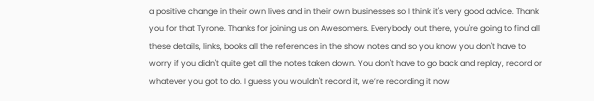a positive change in their own lives and in their own businesses so I think it's very good advice. Thank you for that Tyrone. Thanks for joining us on Awesomers. Everybody out there, you're going to find all these details, links, books all the references in the show notes and so you know you don't have to worry if you didn't quite get all the notes taken down. You don't have to go back and replay, record or whatever you got to do. I guess you wouldn't record it, we’re recording it now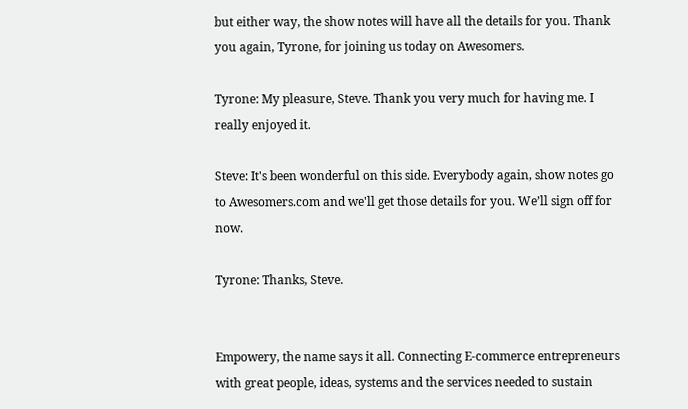but either way, the show notes will have all the details for you. Thank you again, Tyrone, for joining us today on Awesomers.

Tyrone: My pleasure, Steve. Thank you very much for having me. I really enjoyed it.

Steve: It's been wonderful on this side. Everybody again, show notes go to Awesomers.com and we'll get those details for you. We’ll sign off for now.

Tyrone: Thanks, Steve.


Empowery, the name says it all. Connecting E-commerce entrepreneurs with great people, ideas, systems and the services needed to sustain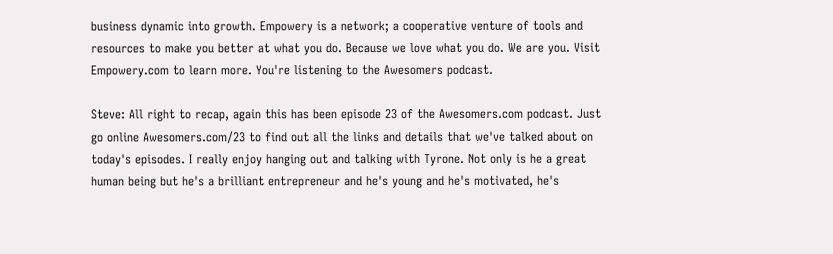business dynamic into growth. Empowery is a network; a cooperative venture of tools and resources to make you better at what you do. Because we love what you do. We are you. Visit Empowery.com to learn more. You're listening to the Awesomers podcast.

Steve: All right to recap, again this has been episode 23 of the Awesomers.com podcast. Just go online Awesomers.com/23 to find out all the links and details that we've talked about on today's episodes. I really enjoy hanging out and talking with Tyrone. Not only is he a great human being but he's a brilliant entrepreneur and he's young and he's motivated, he's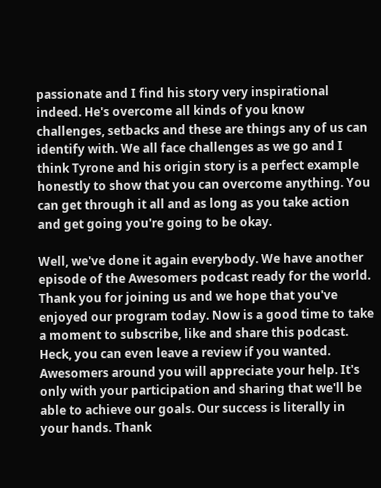passionate and I find his story very inspirational indeed. He's overcome all kinds of you know challenges, setbacks and these are things any of us can identify with. We all face challenges as we go and I think Tyrone and his origin story is a perfect example honestly to show that you can overcome anything. You can get through it all and as long as you take action and get going you're going to be okay.

Well, we've done it again everybody. We have another episode of the Awesomers podcast ready for the world. Thank you for joining us and we hope that you've enjoyed our program today. Now is a good time to take a moment to subscribe, like and share this podcast. Heck, you can even leave a review if you wanted. Awesomers around you will appreciate your help. It's only with your participation and sharing that we'll be able to achieve our goals. Our success is literally in your hands. Thank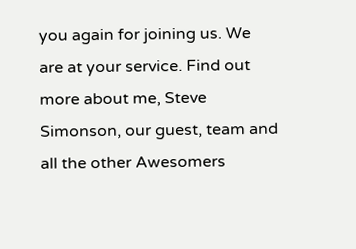you again for joining us. We are at your service. Find out more about me, Steve Simonson, our guest, team and all the other Awesomers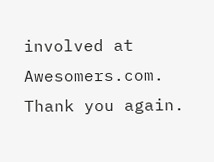involved at Awesomers.com. Thank you again.